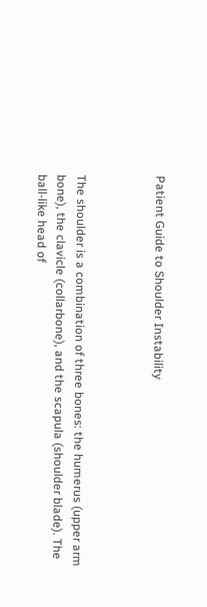Patient Guide to Shoulder Instability



The shoulder is a combination of three bones: the humerus (upper arm bone), the clavicle (collarbone), and the scapula (shoulder blade). The ball-like head of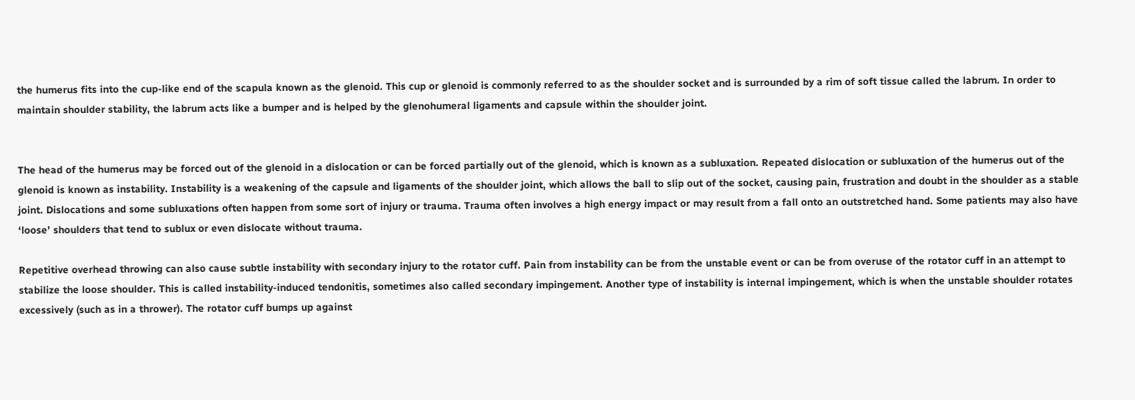the humerus fits into the cup-like end of the scapula known as the glenoid. This cup or glenoid is commonly referred to as the shoulder socket and is surrounded by a rim of soft tissue called the labrum. In order to maintain shoulder stability, the labrum acts like a bumper and is helped by the glenohumeral ligaments and capsule within the shoulder joint.


The head of the humerus may be forced out of the glenoid in a dislocation or can be forced partially out of the glenoid, which is known as a subluxation. Repeated dislocation or subluxation of the humerus out of the glenoid is known as instability. Instability is a weakening of the capsule and ligaments of the shoulder joint, which allows the ball to slip out of the socket, causing pain, frustration and doubt in the shoulder as a stable joint. Dislocations and some subluxations often happen from some sort of injury or trauma. Trauma often involves a high energy impact or may result from a fall onto an outstretched hand. Some patients may also have ‘loose’ shoulders that tend to sublux or even dislocate without trauma.

Repetitive overhead throwing can also cause subtle instability with secondary injury to the rotator cuff. Pain from instability can be from the unstable event or can be from overuse of the rotator cuff in an attempt to stabilize the loose shoulder. This is called instability-induced tendonitis, sometimes also called secondary impingement. Another type of instability is internal impingement, which is when the unstable shoulder rotates excessively (such as in a thrower). The rotator cuff bumps up against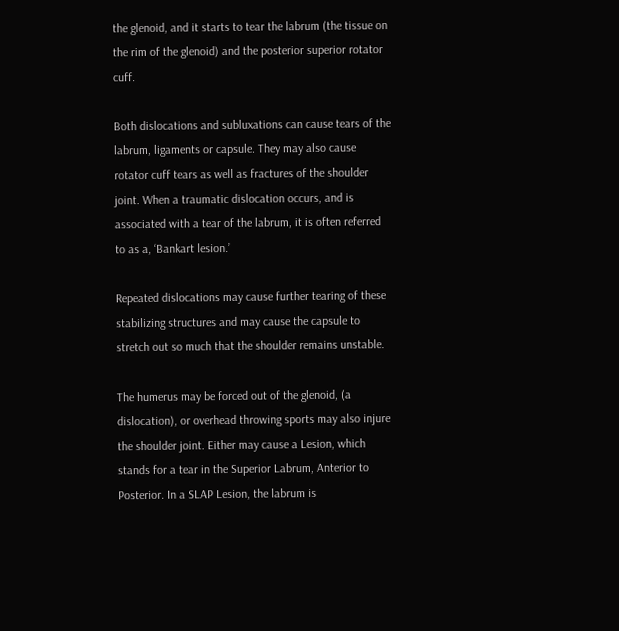the glenoid, and it starts to tear the labrum (the tissue on the rim of the glenoid) and the posterior superior rotator cuff.

Both dislocations and subluxations can cause tears of the labrum, ligaments or capsule. They may also cause rotator cuff tears as well as fractures of the shoulder joint. When a traumatic dislocation occurs, and is associated with a tear of the labrum, it is often referred to as a, ‘Bankart lesion.’

Repeated dislocations may cause further tearing of these stabilizing structures and may cause the capsule to stretch out so much that the shoulder remains unstable.

The humerus may be forced out of the glenoid, (a dislocation), or overhead throwing sports may also injure the shoulder joint. Either may cause a Lesion, which stands for a tear in the Superior Labrum, Anterior to Posterior. In a SLAP Lesion, the labrum is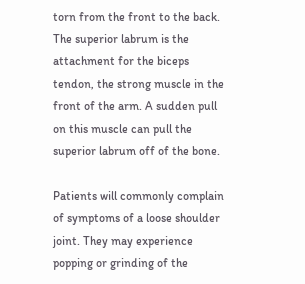torn from the front to the back. The superior labrum is the attachment for the biceps tendon, the strong muscle in the front of the arm. A sudden pull on this muscle can pull the superior labrum off of the bone.

Patients will commonly complain of symptoms of a loose shoulder joint. They may experience popping or grinding of the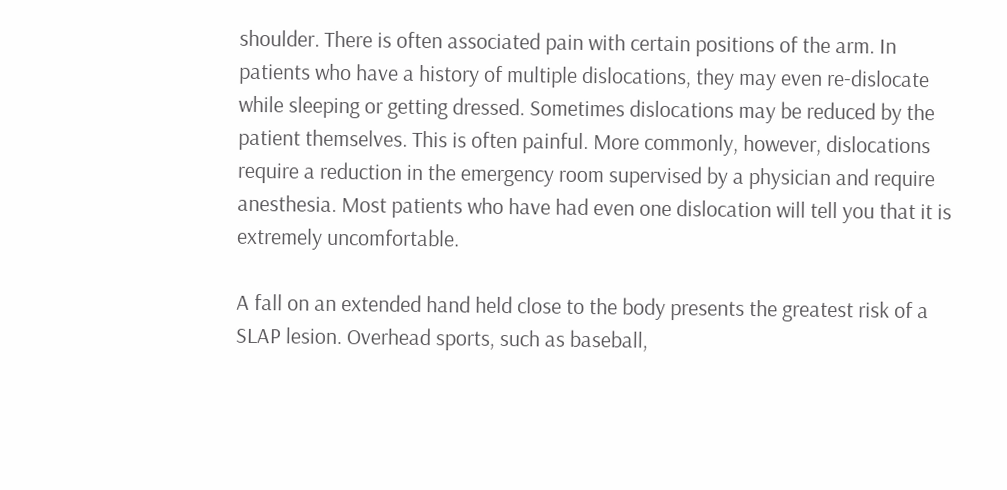shoulder. There is often associated pain with certain positions of the arm. In patients who have a history of multiple dislocations, they may even re-dislocate while sleeping or getting dressed. Sometimes dislocations may be reduced by the patient themselves. This is often painful. More commonly, however, dislocations require a reduction in the emergency room supervised by a physician and require anesthesia. Most patients who have had even one dislocation will tell you that it is extremely uncomfortable.

A fall on an extended hand held close to the body presents the greatest risk of a SLAP lesion. Overhead sports, such as baseball,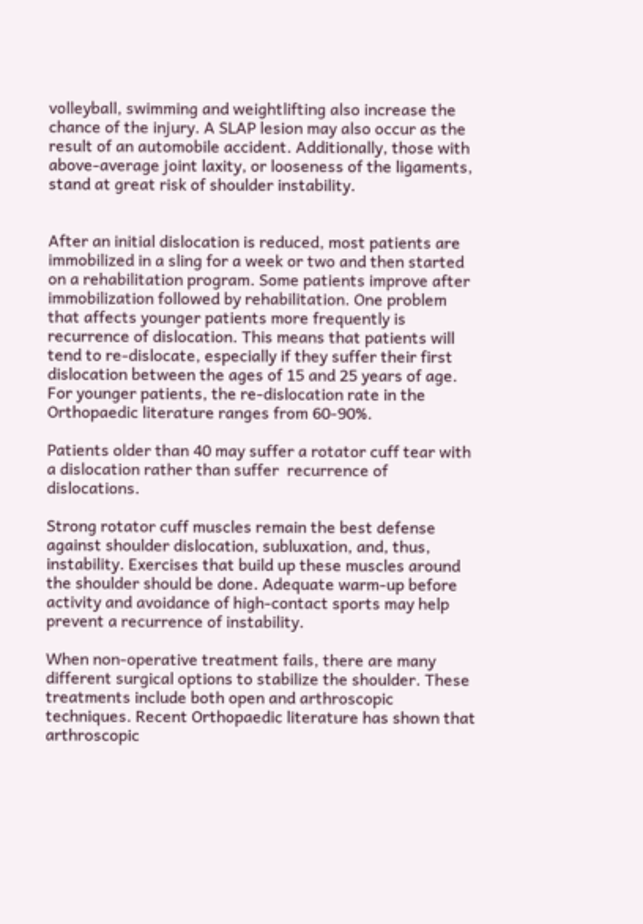volleyball, swimming and weightlifting also increase the chance of the injury. A SLAP lesion may also occur as the result of an automobile accident. Additionally, those with above-average joint laxity, or looseness of the ligaments, stand at great risk of shoulder instability.


After an initial dislocation is reduced, most patients are immobilized in a sling for a week or two and then started on a rehabilitation program. Some patients improve after immobilization followed by rehabilitation. One problem that affects younger patients more frequently is recurrence of dislocation. This means that patients will tend to re-dislocate, especially if they suffer their first dislocation between the ages of 15 and 25 years of age. For younger patients, the re-dislocation rate in the Orthopaedic literature ranges from 60-90%.

Patients older than 40 may suffer a rotator cuff tear with a dislocation rather than suffer  recurrence of dislocations.

Strong rotator cuff muscles remain the best defense against shoulder dislocation, subluxation, and, thus, instability. Exercises that build up these muscles around the shoulder should be done. Adequate warm-up before activity and avoidance of high-contact sports may help prevent a recurrence of instability.

When non-operative treatment fails, there are many different surgical options to stabilize the shoulder. These treatments include both open and arthroscopic techniques. Recent Orthopaedic literature has shown that arthroscopic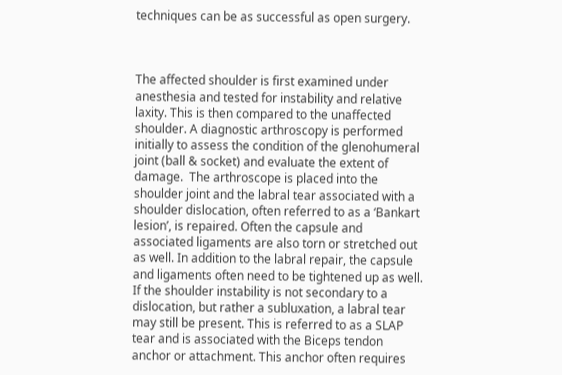techniques can be as successful as open surgery.



The affected shoulder is first examined under anesthesia and tested for instability and relative laxity. This is then compared to the unaffected shoulder. A diagnostic arthroscopy is performed initially to assess the condition of the glenohumeral joint (ball & socket) and evaluate the extent of damage.  The arthroscope is placed into the shoulder joint and the labral tear associated with a shoulder dislocation, often referred to as a ‘Bankart lesion’, is repaired. Often the capsule and associated ligaments are also torn or stretched out as well. In addition to the labral repair, the capsule and ligaments often need to be tightened up as well. If the shoulder instability is not secondary to a dislocation, but rather a subluxation, a labral tear may still be present. This is referred to as a SLAP tear and is associated with the Biceps tendon anchor or attachment. This anchor often requires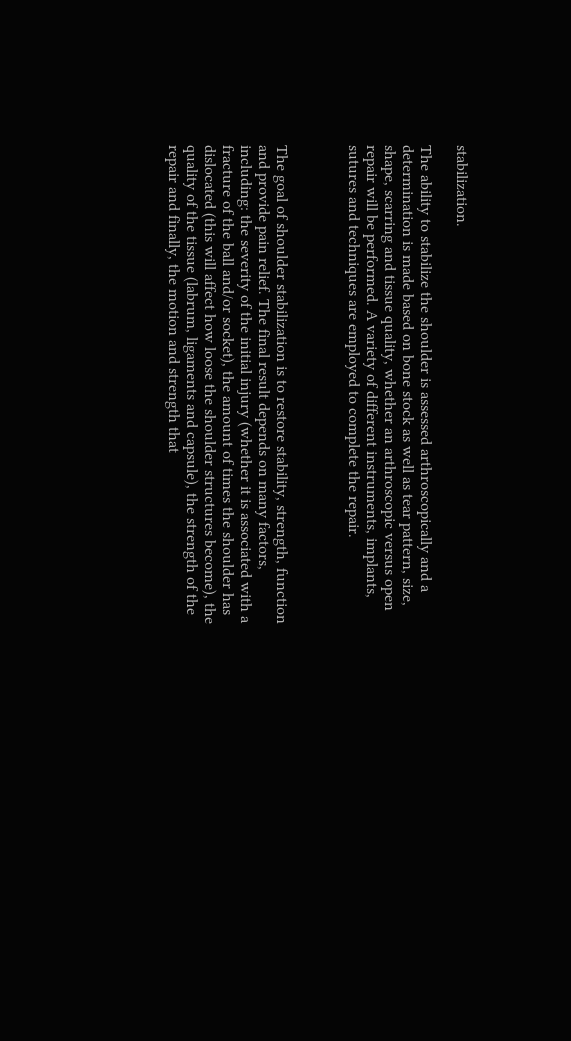stabilization.

The ability to stabilize the shoulder is assessed arthroscopically and a determination is made based on bone stock as well as tear pattern, size, shape, scarring and tissue quality, whether an arthroscopic versus open repair will be performed. A variety of different instruments, implants, sutures and techniques are employed to complete the repair.



The goal of shoulder stabilization is to restore stability, strength, function and provide pain relief. The final result depends on many factors, including: the severity of the initial injury (whether it is associated with a fracture of the ball and/or socket), the amount of times the shoulder has dislocated (this will affect how loose the shoulder structures become), the quality of the tissue (labrum, ligaments and capsule), the strength of the repair and finally, the motion and strength that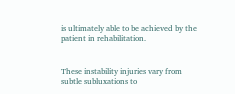is ultimately able to be achieved by the patient in rehabilitation.


These instability injuries vary from subtle subluxations to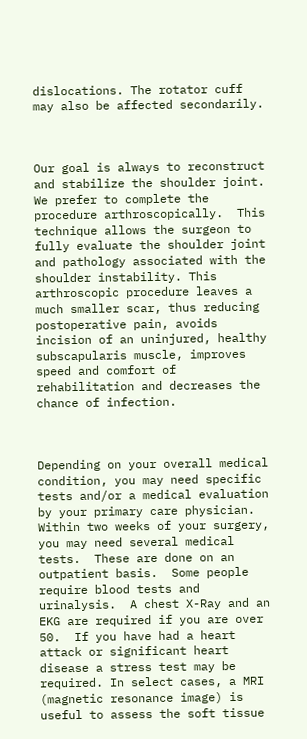dislocations. The rotator cuff may also be affected secondarily.



Our goal is always to reconstruct and stabilize the shoulder joint. We prefer to complete the procedure arthroscopically.  This technique allows the surgeon to fully evaluate the shoulder joint and pathology associated with the shoulder instability. This arthroscopic procedure leaves a much smaller scar, thus reducing postoperative pain, avoids incision of an uninjured, healthy subscapularis muscle, improves speed and comfort of rehabilitation and decreases the chance of infection.



Depending on your overall medical condition, you may need specific tests and/or a medical evaluation by your primary care physician.  Within two weeks of your surgery, you may need several medical tests.  These are done on an outpatient basis.  Some people require blood tests and urinalysis.  A chest X-Ray and an EKG are required if you are over 50.  If you have had a heart attack or significant heart disease a stress test may be required. In select cases, a MRI (magnetic resonance image) is useful to assess the soft tissue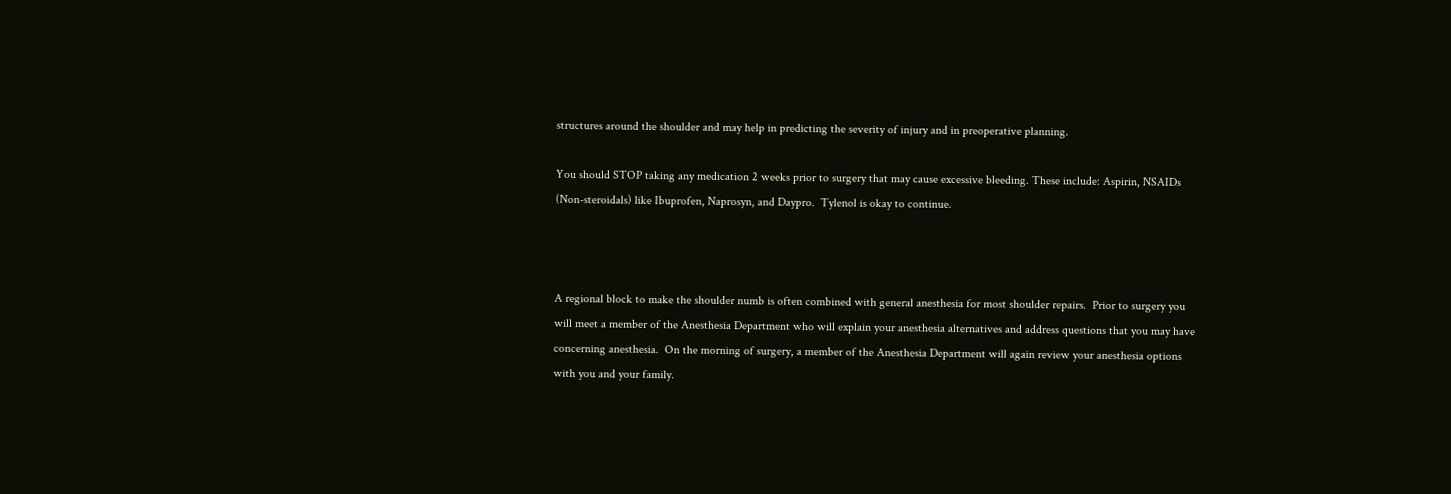structures around the shoulder and may help in predicting the severity of injury and in preoperative planning.

You should STOP taking any medication 2 weeks prior to surgery that may cause excessive bleeding. These include: Aspirin, NSAIDs (Non-steroidals) like Ibuprofen, Naprosyn, and Daypro.  Tylenol is okay to continue.



A regional block to make the shoulder numb is often combined with general anesthesia for most shoulder repairs.  Prior to surgery you will meet a member of the Anesthesia Department who will explain your anesthesia alternatives and address questions that you may have concerning anesthesia.  On the morning of surgery, a member of the Anesthesia Department will again review your anesthesia options with you and your family.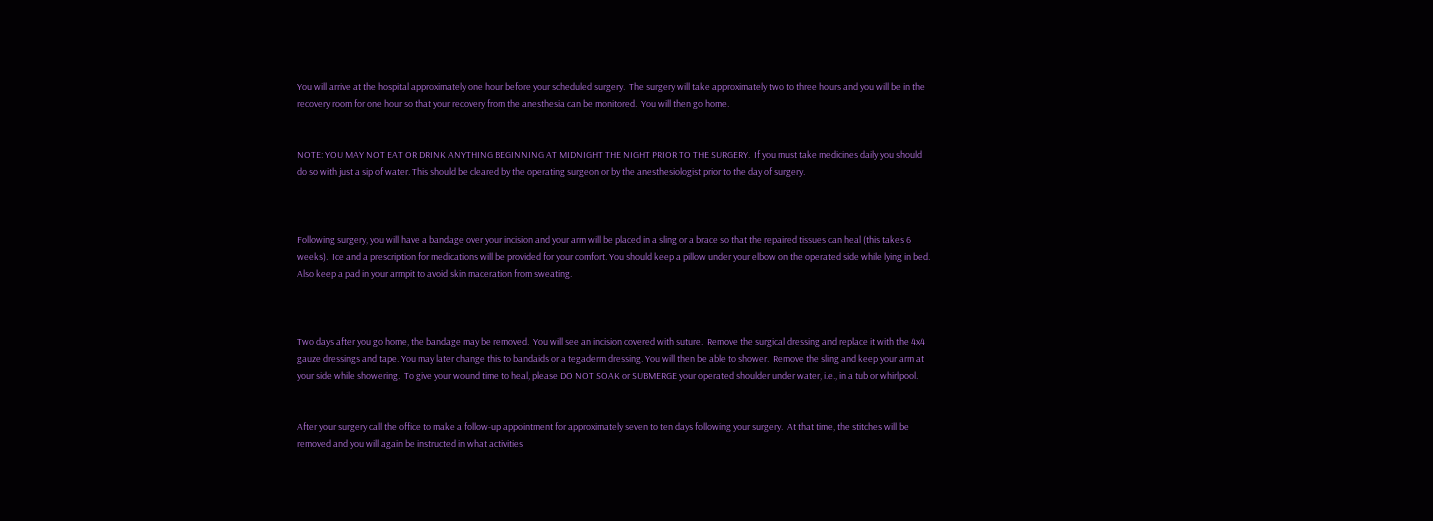You will arrive at the hospital approximately one hour before your scheduled surgery.  The surgery will take approximately two to three hours and you will be in the recovery room for one hour so that your recovery from the anesthesia can be monitored.  You will then go home.


NOTE: YOU MAY NOT EAT OR DRINK ANYTHING BEGINNING AT MIDNIGHT THE NIGHT PRIOR TO THE SURGERY.  If you must take medicines daily you should do so with just a sip of water. This should be cleared by the operating surgeon or by the anesthesiologist prior to the day of surgery.



Following surgery, you will have a bandage over your incision and your arm will be placed in a sling or a brace so that the repaired tissues can heal (this takes 6 weeks).  Ice and a prescription for medications will be provided for your comfort. You should keep a pillow under your elbow on the operated side while lying in bed.  Also keep a pad in your armpit to avoid skin maceration from sweating.



Two days after you go home, the bandage may be removed.  You will see an incision covered with suture.  Remove the surgical dressing and replace it with the 4x4 gauze dressings and tape. You may later change this to bandaids or a tegaderm dressing. You will then be able to shower.  Remove the sling and keep your arm at your side while showering.  To give your wound time to heal, please DO NOT SOAK or SUBMERGE your operated shoulder under water, i.e., in a tub or whirlpool.


After your surgery call the office to make a follow-up appointment for approximately seven to ten days following your surgery.  At that time, the stitches will be removed and you will again be instructed in what activities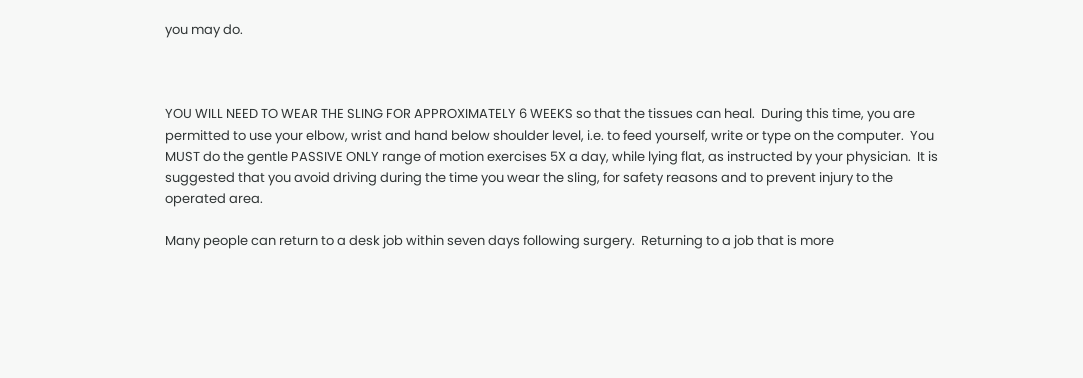you may do.



YOU WILL NEED TO WEAR THE SLING FOR APPROXIMATELY 6 WEEKS so that the tissues can heal.  During this time, you are permitted to use your elbow, wrist and hand below shoulder level, i.e. to feed yourself, write or type on the computer.  You MUST do the gentle PASSIVE ONLY range of motion exercises 5X a day, while lying flat, as instructed by your physician.  It is suggested that you avoid driving during the time you wear the sling, for safety reasons and to prevent injury to the operated area.

Many people can return to a desk job within seven days following surgery.  Returning to a job that is more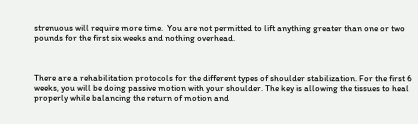strenuous will require more time.  You are not permitted to lift anything greater than one or two pounds for the first six weeks and nothing overhead.



There are a rehabilitation protocols for the different types of shoulder stabilization. For the first 6 weeks, you will be doing passive motion with your shoulder. The key is allowing the tissues to heal properly while balancing the return of motion and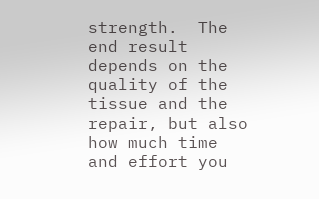strength.  The end result depends on the quality of the tissue and the repair, but also how much time and effort you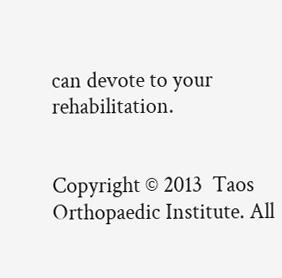can devote to your rehabilitation.


Copyright © 2013  Taos Orthopaedic Institute. All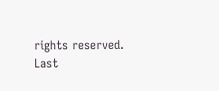rights reserved. Last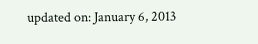updated on: January 6, 2013